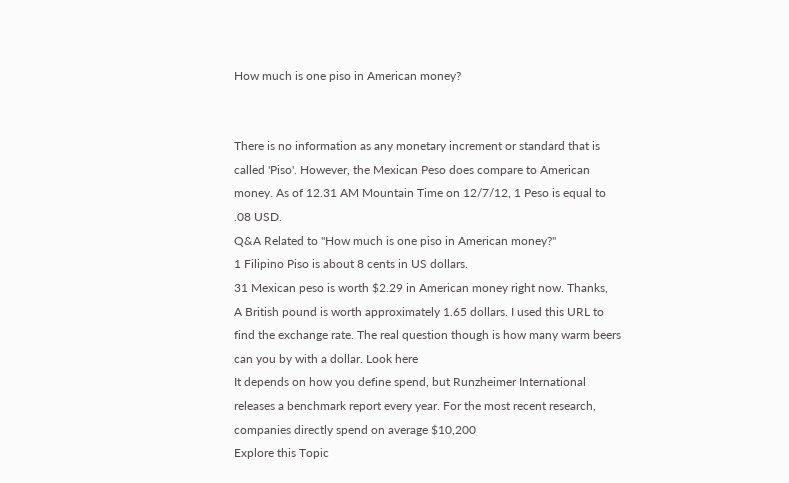How much is one piso in American money?


There is no information as any monetary increment or standard that is called 'Piso'. However, the Mexican Peso does compare to American money. As of 12.31 AM Mountain Time on 12/7/12, 1 Peso is equal to .08 USD.
Q&A Related to "How much is one piso in American money?"
1 Filipino Piso is about 8 cents in US dollars.
31 Mexican peso is worth $2.29 in American money right now. Thanks,
A British pound is worth approximately 1.65 dollars. I used this URL to find the exchange rate. The real question though is how many warm beers can you by with a dollar. Look here
It depends on how you define spend, but Runzheimer International releases a benchmark report every year. For the most recent research, companies directly spend on average $10,200
Explore this Topic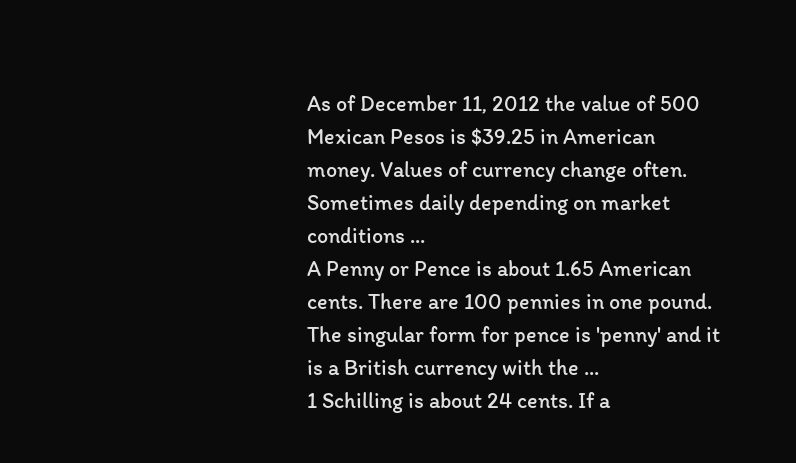As of December 11, 2012 the value of 500 Mexican Pesos is $39.25 in American money. Values of currency change often. Sometimes daily depending on market conditions ...
A Penny or Pence is about 1.65 American cents. There are 100 pennies in one pound. The singular form for pence is 'penny' and it is a British currency with the ...
1 Schilling is about 24 cents. If a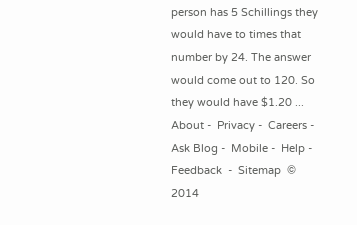person has 5 Schillings they would have to times that number by 24. The answer would come out to 120. So they would have $1.20 ...
About -  Privacy -  Careers -  Ask Blog -  Mobile -  Help -  Feedback  -  Sitemap  © 2014